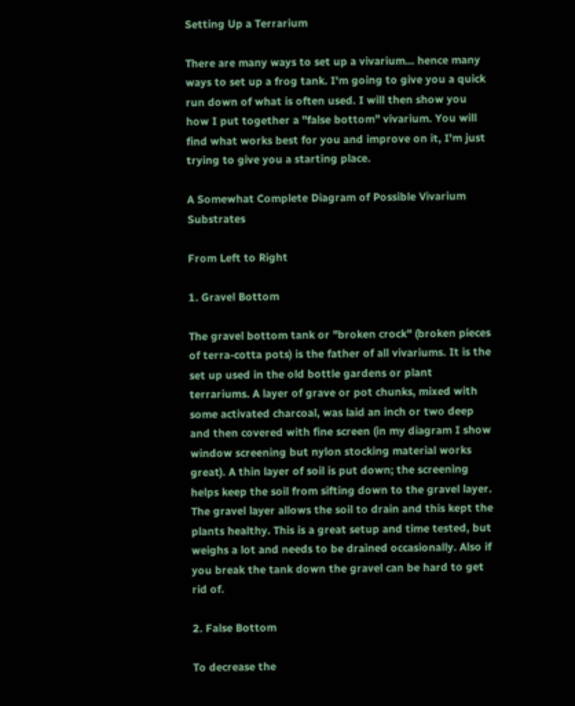Setting Up a Terrarium

There are many ways to set up a vivarium... hence many ways to set up a frog tank. I'm going to give you a quick run down of what is often used. I will then show you how I put together a "false bottom" vivarium. You will find what works best for you and improve on it, I'm just trying to give you a starting place.

A Somewhat Complete Diagram of Possible Vivarium Substrates

From Left to Right

1. Gravel Bottom

The gravel bottom tank or "broken crock" (broken pieces of terra-cotta pots) is the father of all vivariums. It is the set up used in the old bottle gardens or plant terrariums. A layer of grave or pot chunks, mixed with some activated charcoal, was laid an inch or two deep and then covered with fine screen (in my diagram I show window screening but nylon stocking material works great). A thin layer of soil is put down; the screening helps keep the soil from sifting down to the gravel layer. The gravel layer allows the soil to drain and this kept the plants healthy. This is a great setup and time tested, but weighs a lot and needs to be drained occasionally. Also if you break the tank down the gravel can be hard to get rid of.

2. False Bottom

To decrease the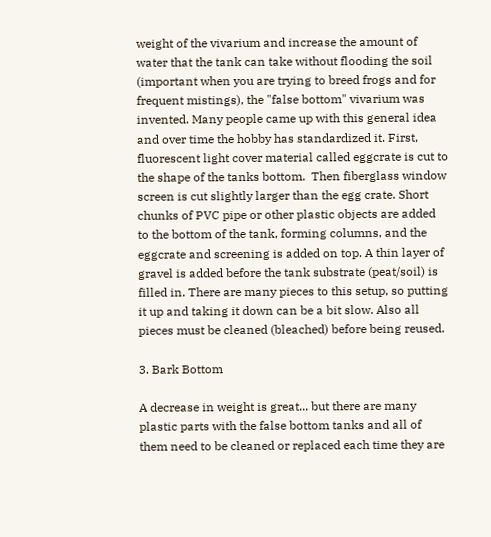weight of the vivarium and increase the amount of water that the tank can take without flooding the soil (important when you are trying to breed frogs and for frequent mistings), the "false bottom" vivarium was invented. Many people came up with this general idea and over time the hobby has standardized it. First, fluorescent light cover material called eggcrate is cut to the shape of the tanks bottom.  Then fiberglass window screen is cut slightly larger than the egg crate. Short chunks of PVC pipe or other plastic objects are added to the bottom of the tank, forming columns, and the eggcrate and screening is added on top. A thin layer of gravel is added before the tank substrate (peat/soil) is filled in. There are many pieces to this setup, so putting it up and taking it down can be a bit slow. Also all pieces must be cleaned (bleached) before being reused.

3. Bark Bottom

A decrease in weight is great... but there are many plastic parts with the false bottom tanks and all of them need to be cleaned or replaced each time they are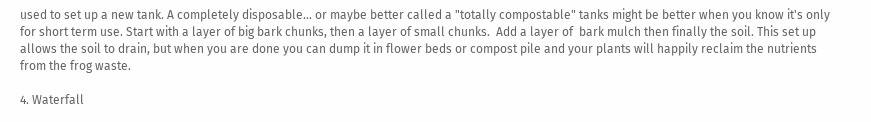used to set up a new tank. A completely disposable... or maybe better called a "totally compostable" tanks might be better when you know it's only for short term use. Start with a layer of big bark chunks, then a layer of small chunks.  Add a layer of  bark mulch then finally the soil. This set up allows the soil to drain, but when you are done you can dump it in flower beds or compost pile and your plants will happily reclaim the nutrients from the frog waste.

4. Waterfall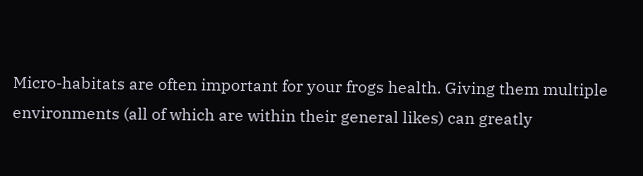Micro-habitats are often important for your frogs health. Giving them multiple environments (all of which are within their general likes) can greatly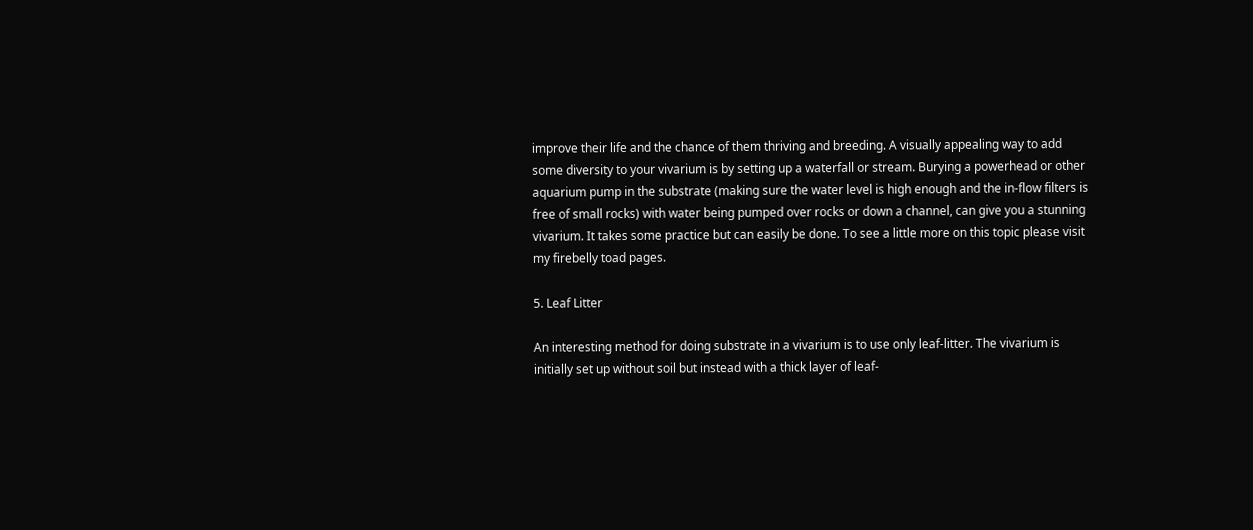improve their life and the chance of them thriving and breeding. A visually appealing way to add some diversity to your vivarium is by setting up a waterfall or stream. Burying a powerhead or other aquarium pump in the substrate (making sure the water level is high enough and the in-flow filters is free of small rocks) with water being pumped over rocks or down a channel, can give you a stunning vivarium. It takes some practice but can easily be done. To see a little more on this topic please visit my firebelly toad pages.

5. Leaf Litter

An interesting method for doing substrate in a vivarium is to use only leaf-litter. The vivarium is initially set up without soil but instead with a thick layer of leaf-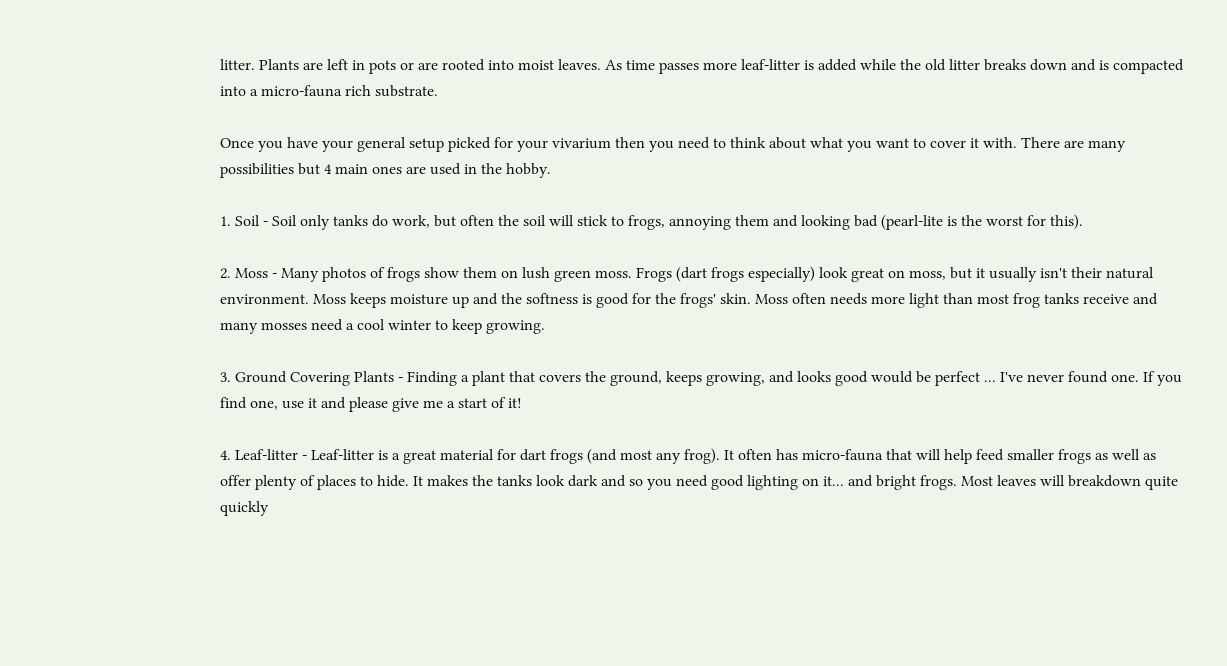litter. Plants are left in pots or are rooted into moist leaves. As time passes more leaf-litter is added while the old litter breaks down and is compacted into a micro-fauna rich substrate.

Once you have your general setup picked for your vivarium then you need to think about what you want to cover it with. There are many possibilities but 4 main ones are used in the hobby.

1. Soil - Soil only tanks do work, but often the soil will stick to frogs, annoying them and looking bad (pearl-lite is the worst for this).

2. Moss - Many photos of frogs show them on lush green moss. Frogs (dart frogs especially) look great on moss, but it usually isn't their natural environment. Moss keeps moisture up and the softness is good for the frogs' skin. Moss often needs more light than most frog tanks receive and many mosses need a cool winter to keep growing.

3. Ground Covering Plants - Finding a plant that covers the ground, keeps growing, and looks good would be perfect ... I've never found one. If you find one, use it and please give me a start of it!

4. Leaf-litter - Leaf-litter is a great material for dart frogs (and most any frog). It often has micro-fauna that will help feed smaller frogs as well as offer plenty of places to hide. It makes the tanks look dark and so you need good lighting on it... and bright frogs. Most leaves will breakdown quite quickly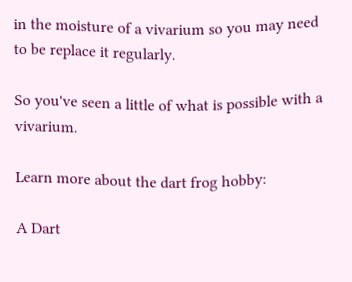in the moisture of a vivarium so you may need to be replace it regularly.

So you've seen a little of what is possible with a vivarium.

Learn more about the dart frog hobby:

A Dart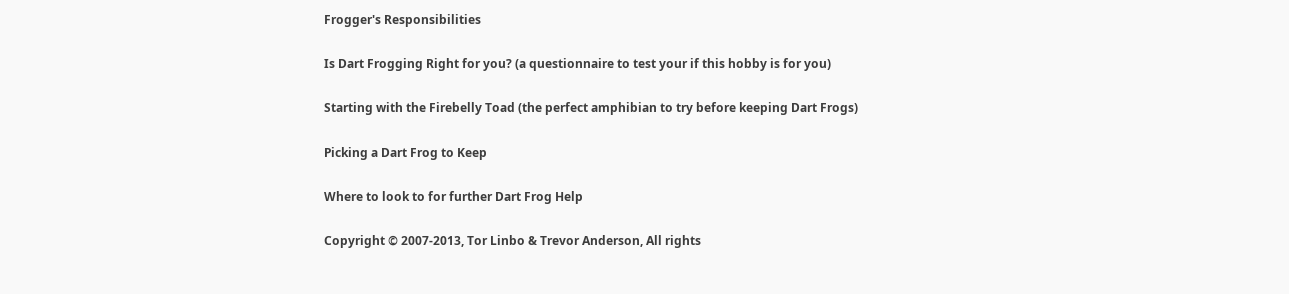Frogger's Responsibilities

Is Dart Frogging Right for you? (a questionnaire to test your if this hobby is for you)

Starting with the Firebelly Toad (the perfect amphibian to try before keeping Dart Frogs)

Picking a Dart Frog to Keep

Where to look to for further Dart Frog Help

Copyright © 2007-2013, Tor Linbo & Trevor Anderson, All rights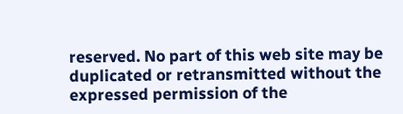reserved. No part of this web site may be duplicated or retransmitted without the expressed permission of the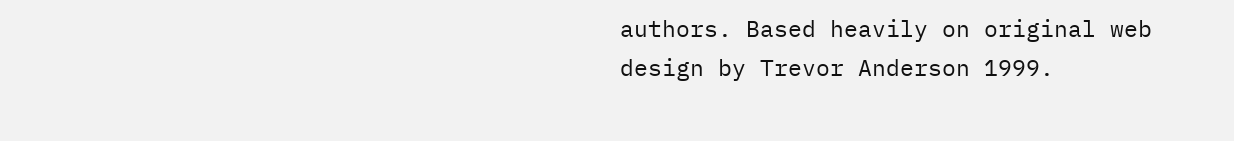authors. Based heavily on original web design by Trevor Anderson 1999.